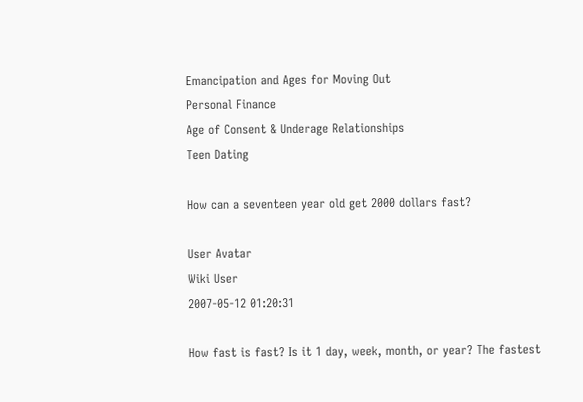Emancipation and Ages for Moving Out
Personal Finance
Age of Consent & Underage Relationships
Teen Dating

How can a seventeen year old get 2000 dollars fast?

User Avatar
Wiki User
2007-05-12 01:20:31

How fast is fast? Is it 1 day, week, month, or year? The fastest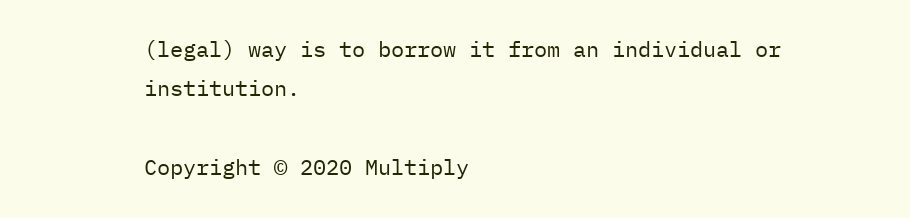(legal) way is to borrow it from an individual or institution.

Copyright © 2020 Multiply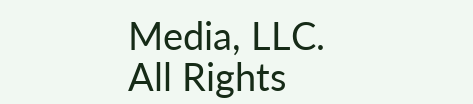Media, LLC. All Rights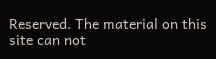Reserved. The material on this site can not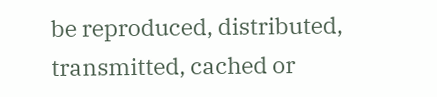be reproduced, distributed, transmitted, cached or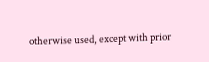otherwise used, except with prior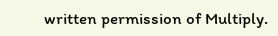written permission of Multiply.